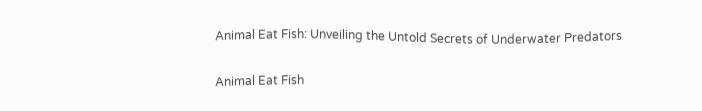Animal Eat Fish: Unveiling the Untold Secrets of Underwater Predators

Animal Eat Fish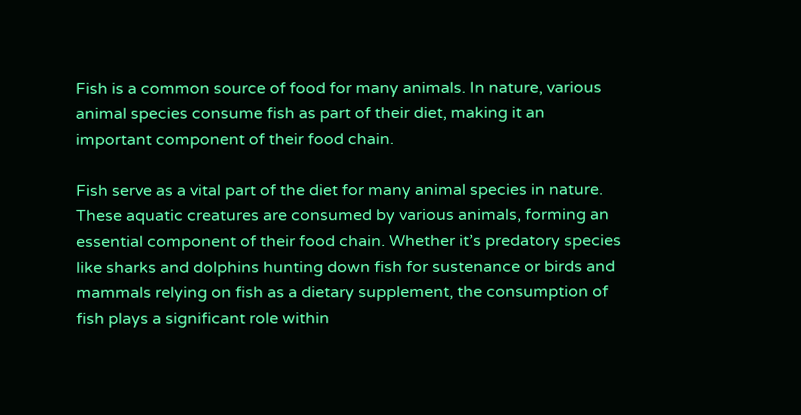Fish is a common source of food for many animals. In nature, various animal species consume fish as part of their diet, making it an important component of their food chain.

Fish serve as a vital part of the diet for many animal species in nature. These aquatic creatures are consumed by various animals, forming an essential component of their food chain. Whether it’s predatory species like sharks and dolphins hunting down fish for sustenance or birds and mammals relying on fish as a dietary supplement, the consumption of fish plays a significant role within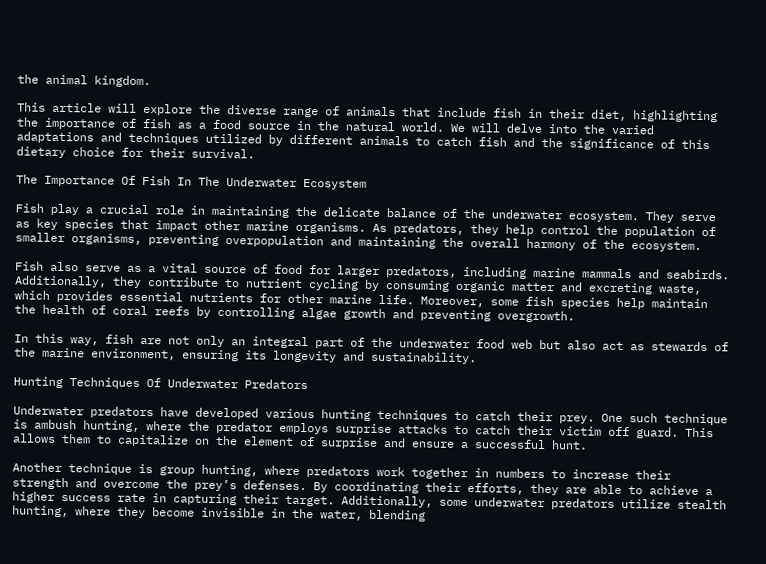the animal kingdom.

This article will explore the diverse range of animals that include fish in their diet, highlighting the importance of fish as a food source in the natural world. We will delve into the varied adaptations and techniques utilized by different animals to catch fish and the significance of this dietary choice for their survival.

The Importance Of Fish In The Underwater Ecosystem

Fish play a crucial role in maintaining the delicate balance of the underwater ecosystem. They serve as key species that impact other marine organisms. As predators, they help control the population of smaller organisms, preventing overpopulation and maintaining the overall harmony of the ecosystem.

Fish also serve as a vital source of food for larger predators, including marine mammals and seabirds. Additionally, they contribute to nutrient cycling by consuming organic matter and excreting waste, which provides essential nutrients for other marine life. Moreover, some fish species help maintain the health of coral reefs by controlling algae growth and preventing overgrowth.

In this way, fish are not only an integral part of the underwater food web but also act as stewards of the marine environment, ensuring its longevity and sustainability.

Hunting Techniques Of Underwater Predators

Underwater predators have developed various hunting techniques to catch their prey. One such technique is ambush hunting, where the predator employs surprise attacks to catch their victim off guard. This allows them to capitalize on the element of surprise and ensure a successful hunt.

Another technique is group hunting, where predators work together in numbers to increase their strength and overcome the prey’s defenses. By coordinating their efforts, they are able to achieve a higher success rate in capturing their target. Additionally, some underwater predators utilize stealth hunting, where they become invisible in the water, blending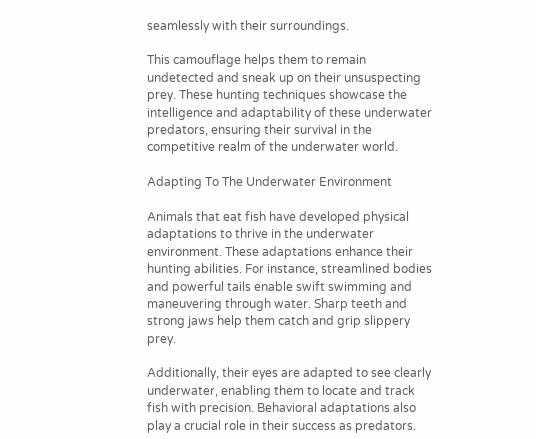seamlessly with their surroundings.

This camouflage helps them to remain undetected and sneak up on their unsuspecting prey. These hunting techniques showcase the intelligence and adaptability of these underwater predators, ensuring their survival in the competitive realm of the underwater world.

Adapting To The Underwater Environment

Animals that eat fish have developed physical adaptations to thrive in the underwater environment. These adaptations enhance their hunting abilities. For instance, streamlined bodies and powerful tails enable swift swimming and maneuvering through water. Sharp teeth and strong jaws help them catch and grip slippery prey.

Additionally, their eyes are adapted to see clearly underwater, enabling them to locate and track fish with precision. Behavioral adaptations also play a crucial role in their success as predators.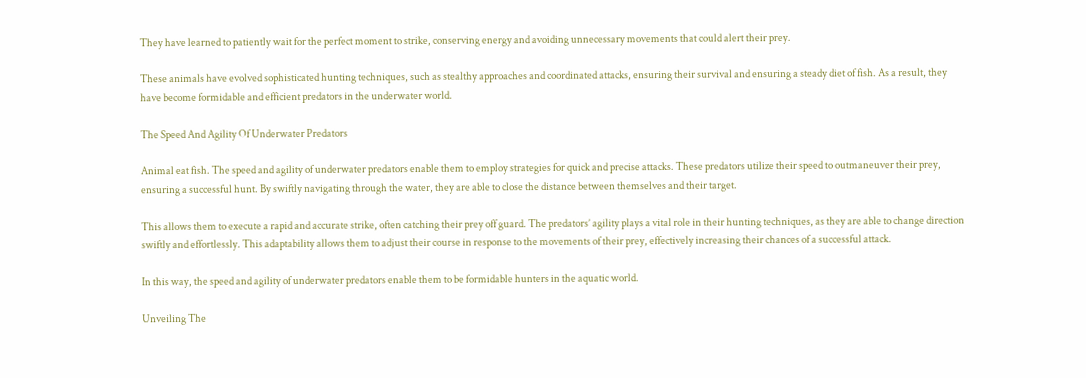They have learned to patiently wait for the perfect moment to strike, conserving energy and avoiding unnecessary movements that could alert their prey.

These animals have evolved sophisticated hunting techniques, such as stealthy approaches and coordinated attacks, ensuring their survival and ensuring a steady diet of fish. As a result, they have become formidable and efficient predators in the underwater world.

The Speed And Agility Of Underwater Predators

Animal eat fish. The speed and agility of underwater predators enable them to employ strategies for quick and precise attacks. These predators utilize their speed to outmaneuver their prey, ensuring a successful hunt. By swiftly navigating through the water, they are able to close the distance between themselves and their target.

This allows them to execute a rapid and accurate strike, often catching their prey off guard. The predators’ agility plays a vital role in their hunting techniques, as they are able to change direction swiftly and effortlessly. This adaptability allows them to adjust their course in response to the movements of their prey, effectively increasing their chances of a successful attack.

In this way, the speed and agility of underwater predators enable them to be formidable hunters in the aquatic world.

Unveiling The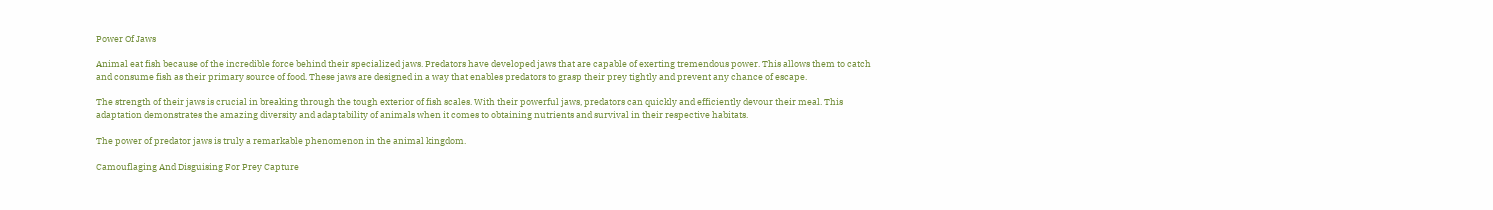Power Of Jaws

Animal eat fish because of the incredible force behind their specialized jaws. Predators have developed jaws that are capable of exerting tremendous power. This allows them to catch and consume fish as their primary source of food. These jaws are designed in a way that enables predators to grasp their prey tightly and prevent any chance of escape.

The strength of their jaws is crucial in breaking through the tough exterior of fish scales. With their powerful jaws, predators can quickly and efficiently devour their meal. This adaptation demonstrates the amazing diversity and adaptability of animals when it comes to obtaining nutrients and survival in their respective habitats.

The power of predator jaws is truly a remarkable phenomenon in the animal kingdom.

Camouflaging And Disguising For Prey Capture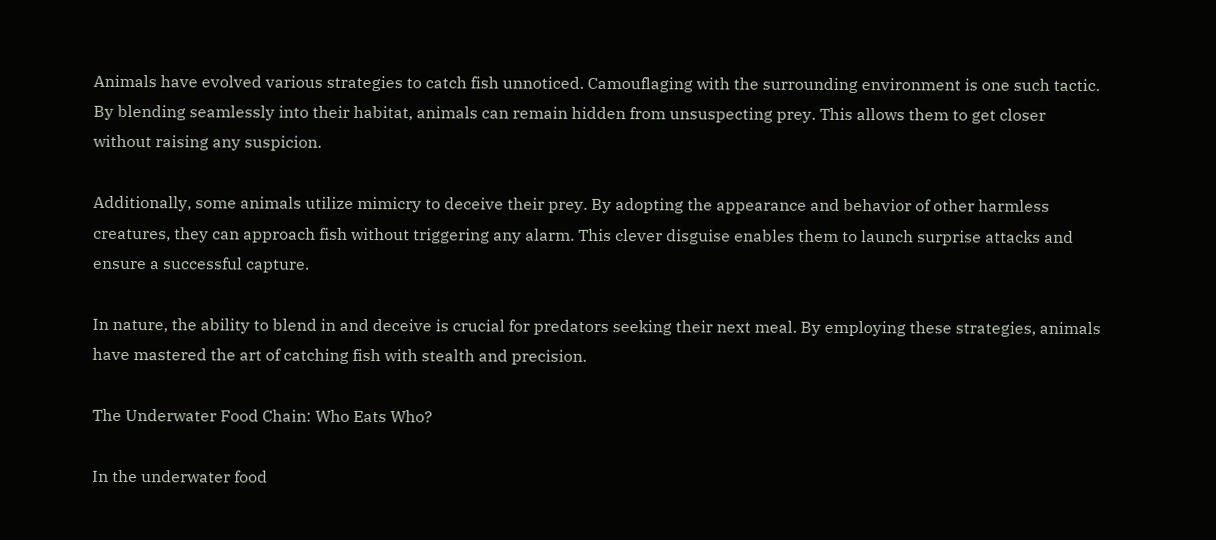Animals have evolved various strategies to catch fish unnoticed. Camouflaging with the surrounding environment is one such tactic. By blending seamlessly into their habitat, animals can remain hidden from unsuspecting prey. This allows them to get closer without raising any suspicion.

Additionally, some animals utilize mimicry to deceive their prey. By adopting the appearance and behavior of other harmless creatures, they can approach fish without triggering any alarm. This clever disguise enables them to launch surprise attacks and ensure a successful capture.

In nature, the ability to blend in and deceive is crucial for predators seeking their next meal. By employing these strategies, animals have mastered the art of catching fish with stealth and precision.

The Underwater Food Chain: Who Eats Who?

In the underwater food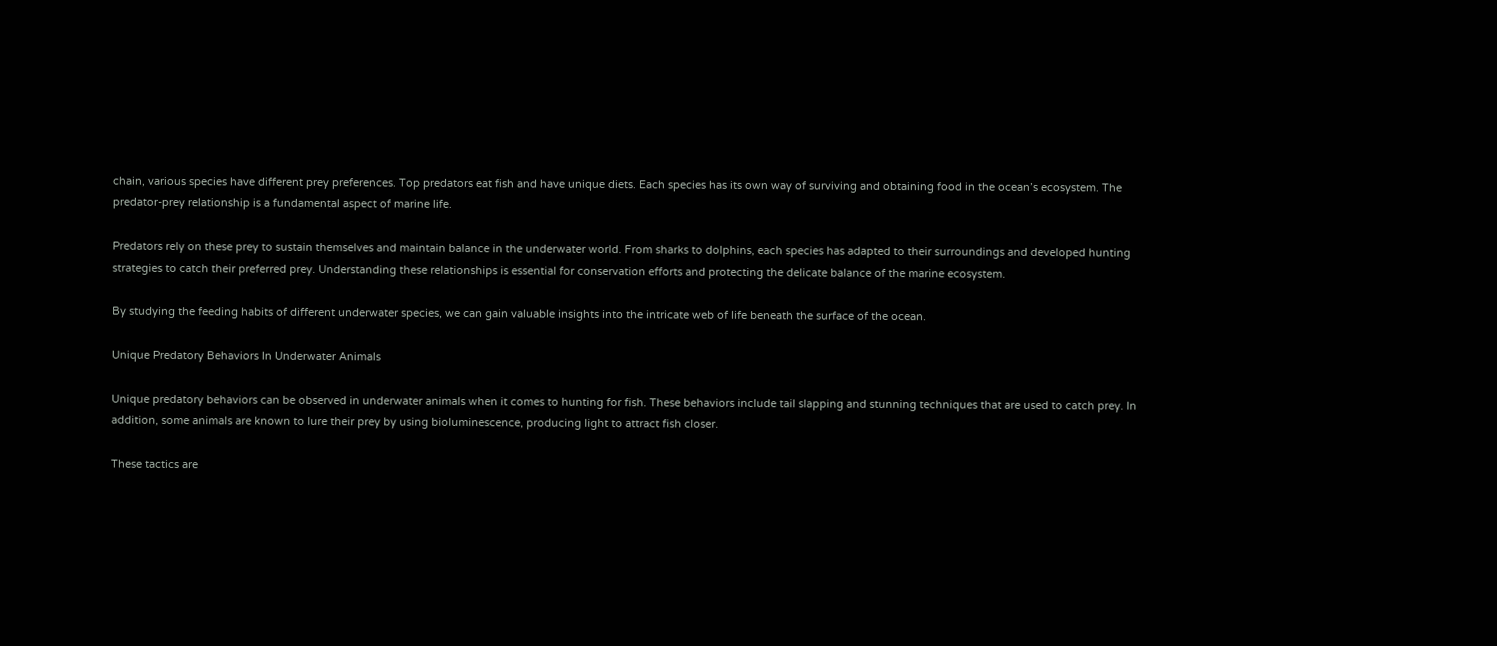chain, various species have different prey preferences. Top predators eat fish and have unique diets. Each species has its own way of surviving and obtaining food in the ocean’s ecosystem. The predator-prey relationship is a fundamental aspect of marine life.

Predators rely on these prey to sustain themselves and maintain balance in the underwater world. From sharks to dolphins, each species has adapted to their surroundings and developed hunting strategies to catch their preferred prey. Understanding these relationships is essential for conservation efforts and protecting the delicate balance of the marine ecosystem.

By studying the feeding habits of different underwater species, we can gain valuable insights into the intricate web of life beneath the surface of the ocean.

Unique Predatory Behaviors In Underwater Animals

Unique predatory behaviors can be observed in underwater animals when it comes to hunting for fish. These behaviors include tail slapping and stunning techniques that are used to catch prey. In addition, some animals are known to lure their prey by using bioluminescence, producing light to attract fish closer.

These tactics are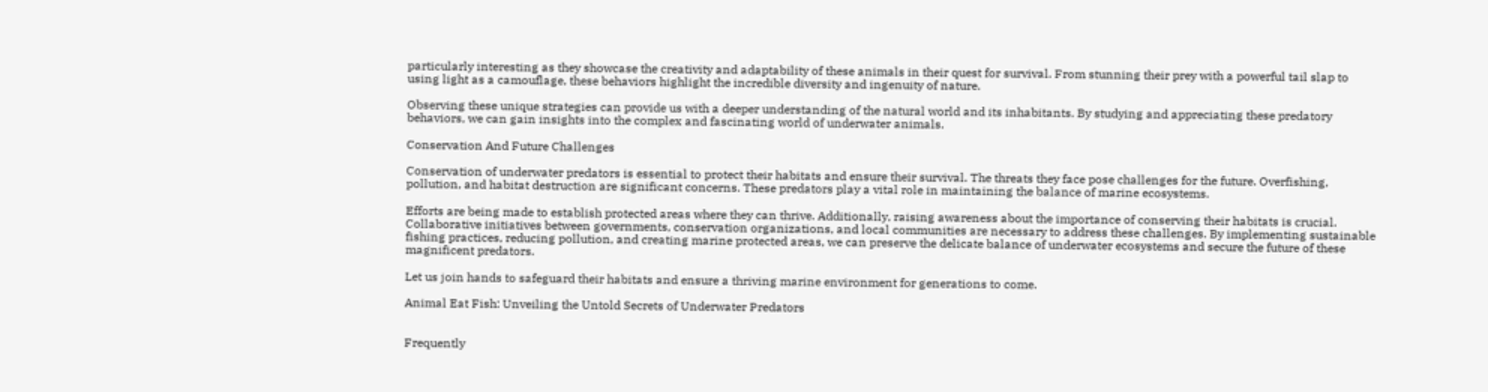particularly interesting as they showcase the creativity and adaptability of these animals in their quest for survival. From stunning their prey with a powerful tail slap to using light as a camouflage, these behaviors highlight the incredible diversity and ingenuity of nature.

Observing these unique strategies can provide us with a deeper understanding of the natural world and its inhabitants. By studying and appreciating these predatory behaviors, we can gain insights into the complex and fascinating world of underwater animals.

Conservation And Future Challenges

Conservation of underwater predators is essential to protect their habitats and ensure their survival. The threats they face pose challenges for the future. Overfishing, pollution, and habitat destruction are significant concerns. These predators play a vital role in maintaining the balance of marine ecosystems.

Efforts are being made to establish protected areas where they can thrive. Additionally, raising awareness about the importance of conserving their habitats is crucial. Collaborative initiatives between governments, conservation organizations, and local communities are necessary to address these challenges. By implementing sustainable fishing practices, reducing pollution, and creating marine protected areas, we can preserve the delicate balance of underwater ecosystems and secure the future of these magnificent predators.

Let us join hands to safeguard their habitats and ensure a thriving marine environment for generations to come.

Animal Eat Fish: Unveiling the Untold Secrets of Underwater Predators


Frequently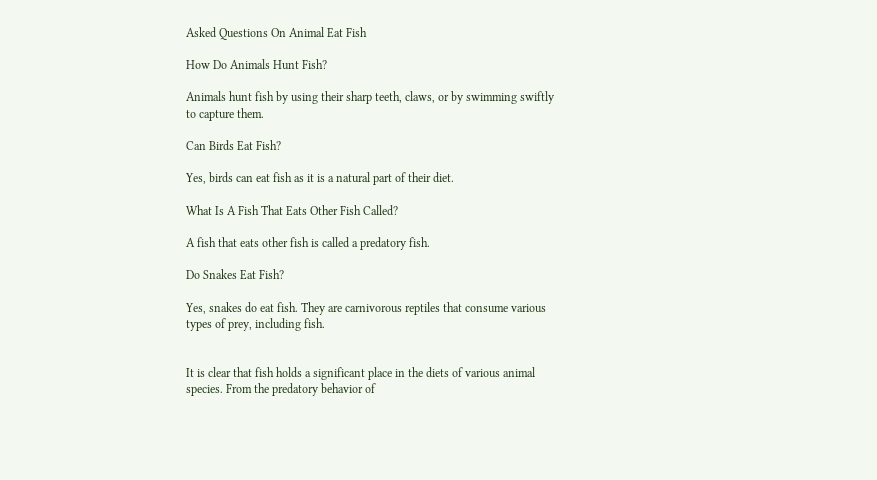Asked Questions On Animal Eat Fish

How Do Animals Hunt Fish?

Animals hunt fish by using their sharp teeth, claws, or by swimming swiftly to capture them.

Can Birds Eat Fish?

Yes, birds can eat fish as it is a natural part of their diet.

What Is A Fish That Eats Other Fish Called?

A fish that eats other fish is called a predatory fish.

Do Snakes Eat Fish?

Yes, snakes do eat fish. They are carnivorous reptiles that consume various types of prey, including fish.


It is clear that fish holds a significant place in the diets of various animal species. From the predatory behavior of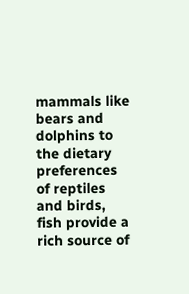mammals like bears and dolphins to the dietary preferences of reptiles and birds, fish provide a rich source of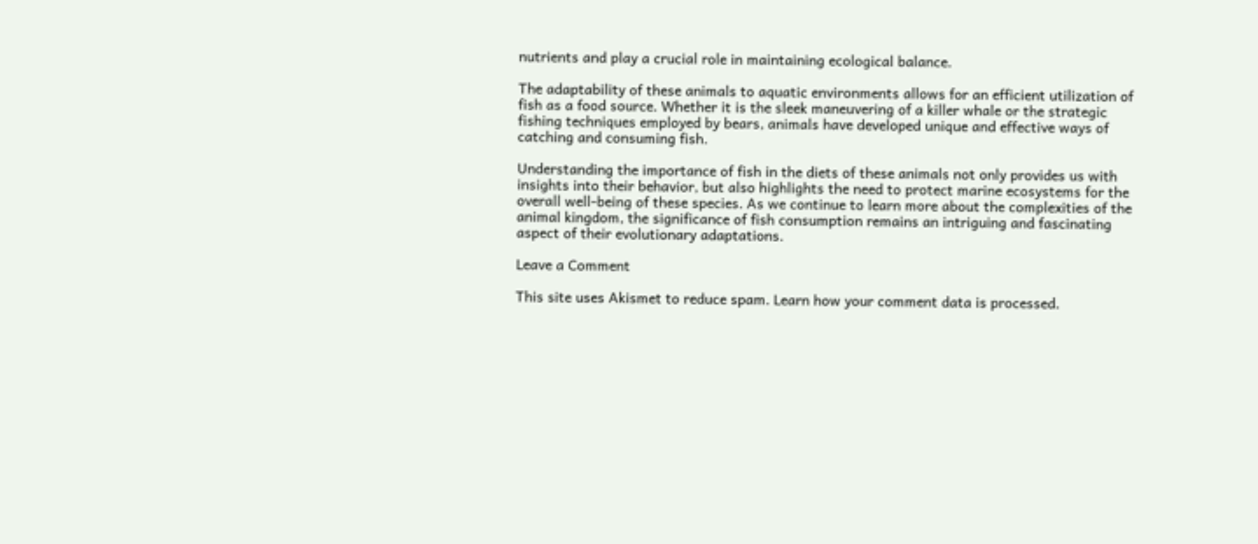nutrients and play a crucial role in maintaining ecological balance.

The adaptability of these animals to aquatic environments allows for an efficient utilization of fish as a food source. Whether it is the sleek maneuvering of a killer whale or the strategic fishing techniques employed by bears, animals have developed unique and effective ways of catching and consuming fish.

Understanding the importance of fish in the diets of these animals not only provides us with insights into their behavior, but also highlights the need to protect marine ecosystems for the overall well-being of these species. As we continue to learn more about the complexities of the animal kingdom, the significance of fish consumption remains an intriguing and fascinating aspect of their evolutionary adaptations.

Leave a Comment

This site uses Akismet to reduce spam. Learn how your comment data is processed.